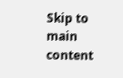Skip to main content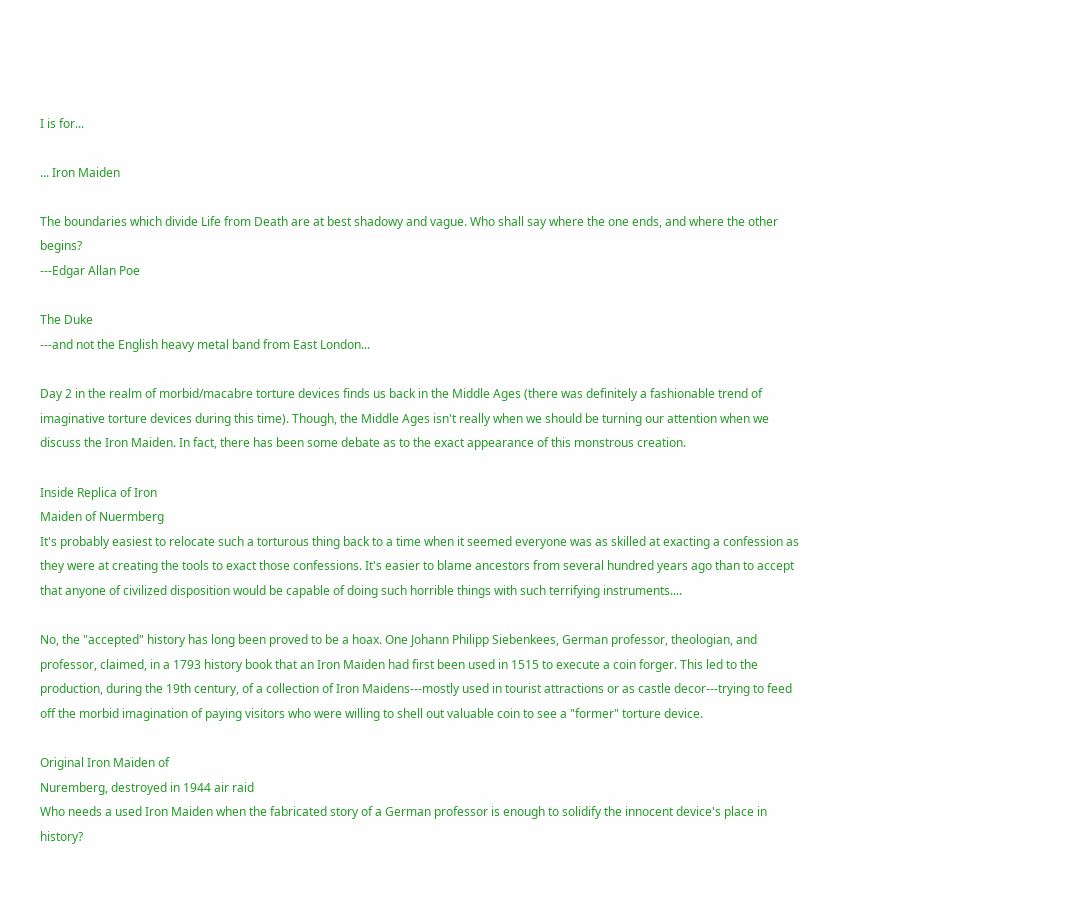I is for...

... Iron Maiden

The boundaries which divide Life from Death are at best shadowy and vague. Who shall say where the one ends, and where the other begins?
---Edgar Allan Poe

The Duke
---and not the English heavy metal band from East London...

Day 2 in the realm of morbid/macabre torture devices finds us back in the Middle Ages (there was definitely a fashionable trend of imaginative torture devices during this time). Though, the Middle Ages isn't really when we should be turning our attention when we discuss the Iron Maiden. In fact, there has been some debate as to the exact appearance of this monstrous creation.

Inside Replica of Iron
Maiden of Nuermberg
It's probably easiest to relocate such a torturous thing back to a time when it seemed everyone was as skilled at exacting a confession as they were at creating the tools to exact those confessions. It's easier to blame ancestors from several hundred years ago than to accept that anyone of civilized disposition would be capable of doing such horrible things with such terrifying instruments....

No, the "accepted" history has long been proved to be a hoax. One Johann Philipp Siebenkees, German professor, theologian, and professor, claimed, in a 1793 history book that an Iron Maiden had first been used in 1515 to execute a coin forger. This led to the production, during the 19th century, of a collection of Iron Maidens---mostly used in tourist attractions or as castle decor---trying to feed off the morbid imagination of paying visitors who were willing to shell out valuable coin to see a "former" torture device.

Original Iron Maiden of
Nuremberg, destroyed in 1944 air raid
Who needs a used Iron Maiden when the fabricated story of a German professor is enough to solidify the innocent device's place in history?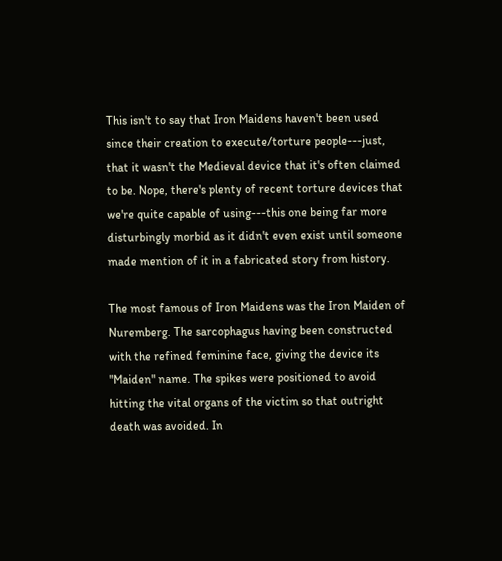This isn't to say that Iron Maidens haven't been used since their creation to execute/torture people---just, that it wasn't the Medieval device that it's often claimed to be. Nope, there's plenty of recent torture devices that we're quite capable of using---this one being far more disturbingly morbid as it didn't even exist until someone made mention of it in a fabricated story from history.

The most famous of Iron Maidens was the Iron Maiden of Nuremberg. The sarcophagus having been constructed with the refined feminine face, giving the device its "Maiden" name. The spikes were positioned to avoid hitting the vital organs of the victim so that outright death was avoided. In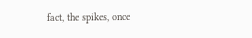fact, the spikes, once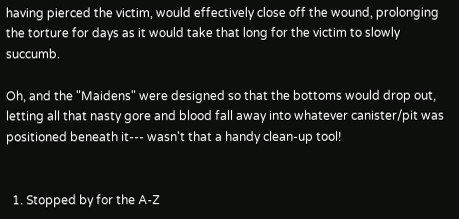having pierced the victim, would effectively close off the wound, prolonging the torture for days as it would take that long for the victim to slowly succumb.

Oh, and the "Maidens" were designed so that the bottoms would drop out, letting all that nasty gore and blood fall away into whatever canister/pit was positioned beneath it--- wasn't that a handy clean-up tool!


  1. Stopped by for the A-Z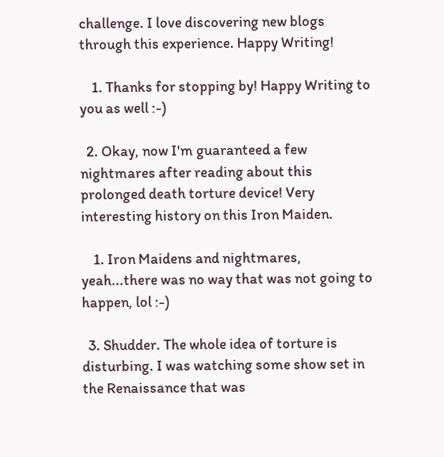challenge. I love discovering new blogs through this experience. Happy Writing!

    1. Thanks for stopping by! Happy Writing to you as well :-)

  2. Okay, now I'm guaranteed a few nightmares after reading about this prolonged death torture device! Very interesting history on this Iron Maiden.

    1. Iron Maidens and nightmares, yeah...there was no way that was not going to happen, lol :-)

  3. Shudder. The whole idea of torture is disturbing. I was watching some show set in the Renaissance that was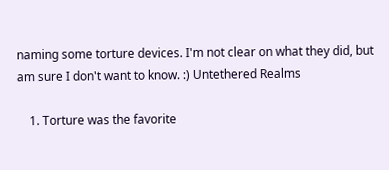naming some torture devices. I'm not clear on what they did, but am sure I don't want to know. :) Untethered Realms

    1. Torture was the favorite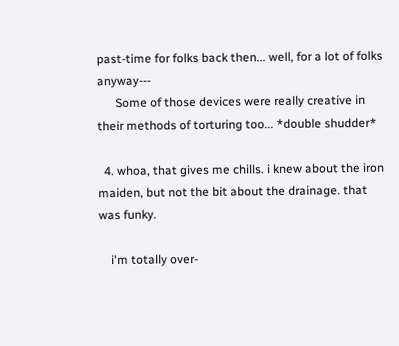past-time for folks back then... well, for a lot of folks anyway---
      Some of those devices were really creative in their methods of torturing too... *double shudder*

  4. whoa, that gives me chills. i knew about the iron maiden, but not the bit about the drainage. that was funky.

    i'm totally over-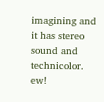imagining and it has stereo sound and technicolor. ew!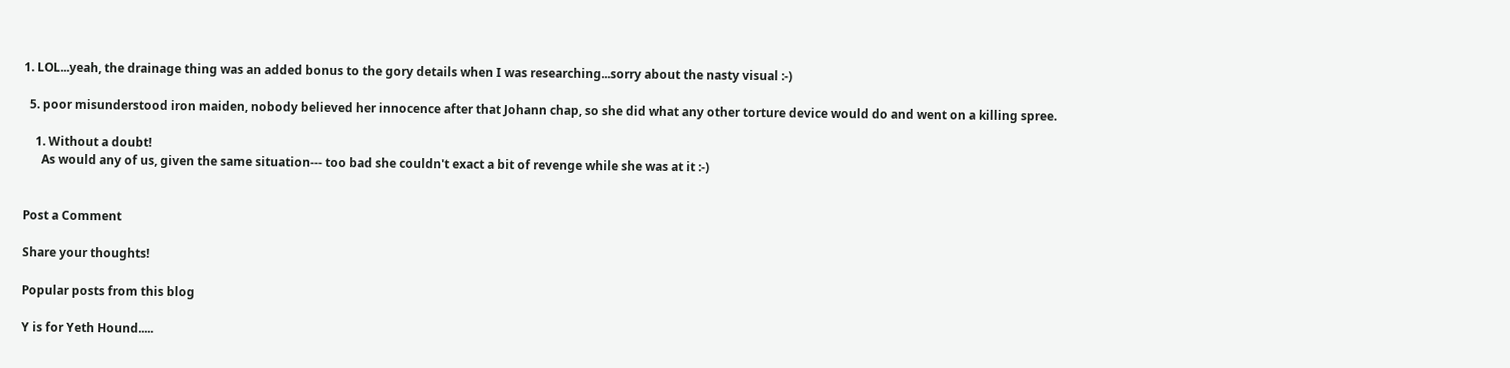1. LOL...yeah, the drainage thing was an added bonus to the gory details when I was researching...sorry about the nasty visual :-)

  5. poor misunderstood iron maiden, nobody believed her innocence after that Johann chap, so she did what any other torture device would do and went on a killing spree.

    1. Without a doubt!
      As would any of us, given the same situation--- too bad she couldn't exact a bit of revenge while she was at it :-)


Post a Comment

Share your thoughts!

Popular posts from this blog

Y is for Yeth Hound.....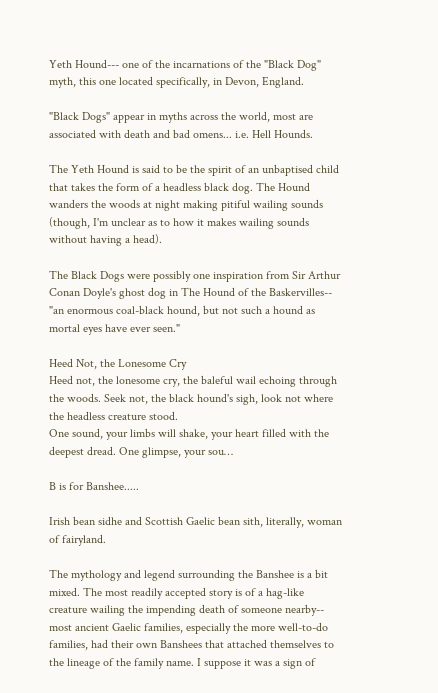Yeth Hound--- one of the incarnations of the "Black Dog" myth, this one located specifically, in Devon, England.

"Black Dogs" appear in myths across the world, most are associated with death and bad omens... i.e. Hell Hounds.

The Yeth Hound is said to be the spirit of an unbaptised child that takes the form of a headless black dog. The Hound wanders the woods at night making pitiful wailing sounds (though, I'm unclear as to how it makes wailing sounds without having a head).

The Black Dogs were possibly one inspiration from Sir Arthur Conan Doyle's ghost dog in The Hound of the Baskervilles-- "an enormous coal-black hound, but not such a hound as mortal eyes have ever seen."

Heed Not, the Lonesome Cry
Heed not, the lonesome cry, the baleful wail echoing through the woods. Seek not, the black hound's sigh, look not where the headless creature stood.
One sound, your limbs will shake, your heart filled with the deepest dread. One glimpse, your sou…

B is for Banshee.....

Irish bean sidhe and Scottish Gaelic bean sith, literally, woman of fairyland.

The mythology and legend surrounding the Banshee is a bit mixed. The most readily accepted story is of a hag-like creature wailing the impending death of someone nearby-- most ancient Gaelic families, especially the more well-to-do families, had their own Banshees that attached themselves to the lineage of the family name. I suppose it was a sign of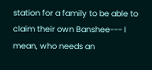station for a family to be able to claim their own Banshee--- I mean, who needs an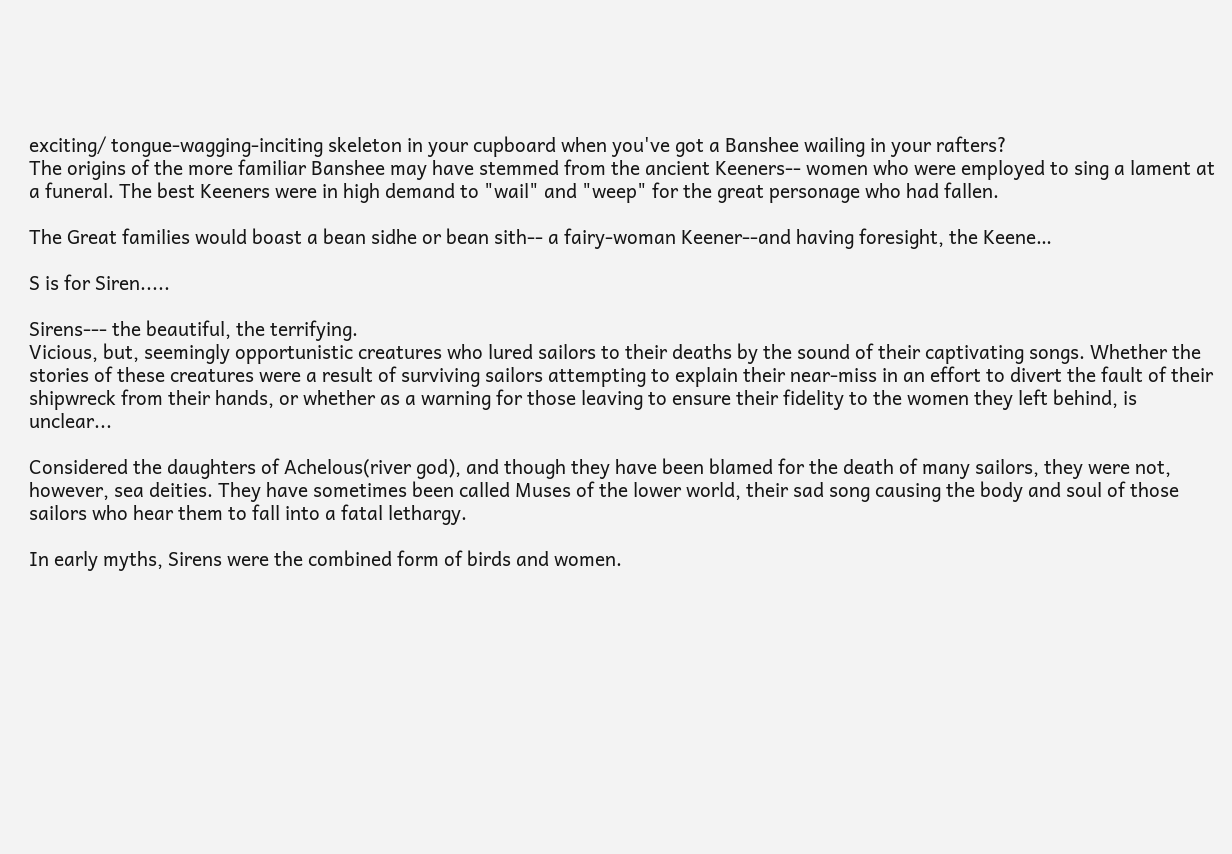exciting/ tongue-wagging-inciting skeleton in your cupboard when you've got a Banshee wailing in your rafters?
The origins of the more familiar Banshee may have stemmed from the ancient Keeners-- women who were employed to sing a lament at a funeral. The best Keeners were in high demand to "wail" and "weep" for the great personage who had fallen.

The Great families would boast a bean sidhe or bean sith-- a fairy-woman Keener--and having foresight, the Keene…

S is for Siren.....

Sirens--- the beautiful, the terrifying.
Vicious, but, seemingly opportunistic creatures who lured sailors to their deaths by the sound of their captivating songs. Whether the stories of these creatures were a result of surviving sailors attempting to explain their near-miss in an effort to divert the fault of their shipwreck from their hands, or whether as a warning for those leaving to ensure their fidelity to the women they left behind, is unclear...

Considered the daughters of Achelous(river god), and though they have been blamed for the death of many sailors, they were not, however, sea deities. They have sometimes been called Muses of the lower world, their sad song causing the body and soul of those sailors who hear them to fall into a fatal lethargy.

In early myths, Sirens were the combined form of birds and women.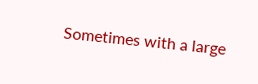Sometimes with a large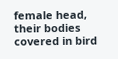female head, their bodies covered in bird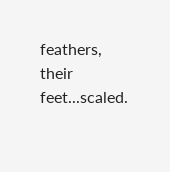feathers, their feet...scaled.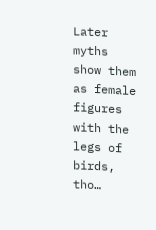Later myths show them as female figures with the legs of birds, tho…